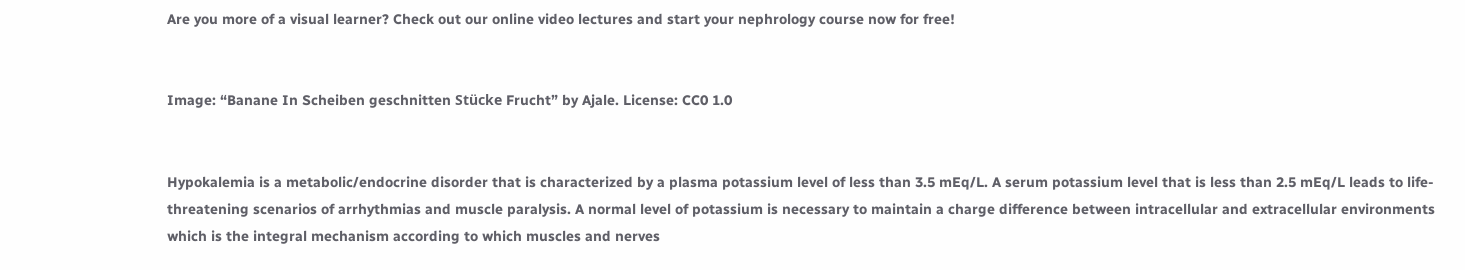Are you more of a visual learner? Check out our online video lectures and start your nephrology course now for free!


Image: “Banane In Scheiben geschnitten Stücke Frucht” by Ajale. License: CC0 1.0


Hypokalemia is a metabolic/endocrine disorder that is characterized by a plasma potassium level of less than 3.5 mEq/L. A serum potassium level that is less than 2.5 mEq/L leads to life-threatening scenarios of arrhythmias and muscle paralysis. A normal level of potassium is necessary to maintain a charge difference between intracellular and extracellular environments which is the integral mechanism according to which muscles and nerves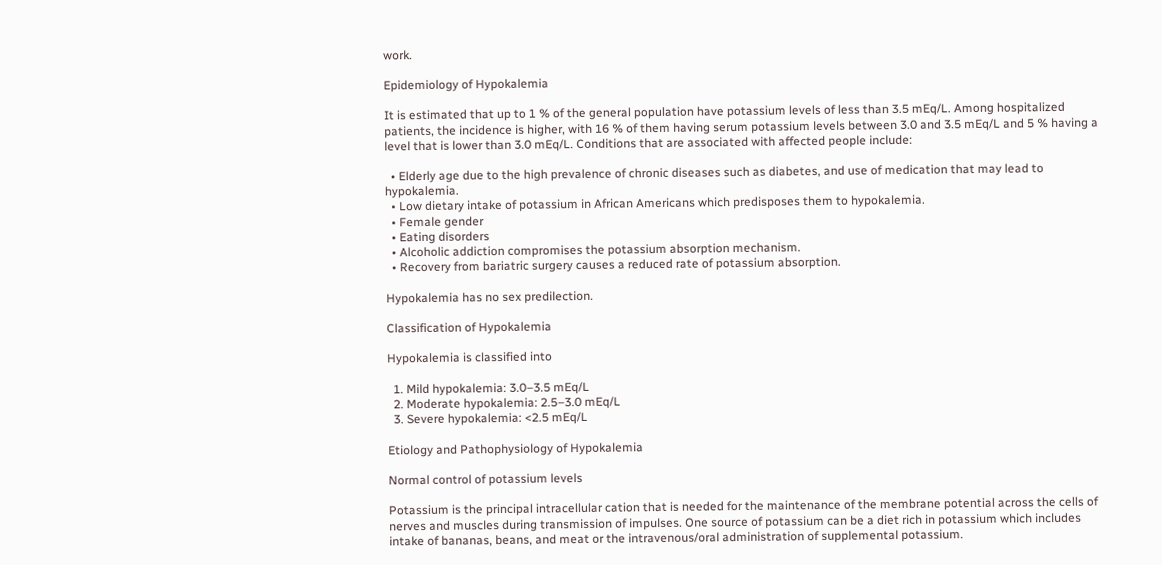work.

Epidemiology of Hypokalemia

It is estimated that up to 1 % of the general population have potassium levels of less than 3.5 mEq/L. Among hospitalized patients, the incidence is higher, with 16 % of them having serum potassium levels between 3.0 and 3.5 mEq/L and 5 % having a level that is lower than 3.0 mEq/L. Conditions that are associated with affected people include:

  • Elderly age due to the high prevalence of chronic diseases such as diabetes, and use of medication that may lead to hypokalemia.
  • Low dietary intake of potassium in African Americans which predisposes them to hypokalemia.
  • Female gender
  • Eating disorders
  • Alcoholic addiction compromises the potassium absorption mechanism.
  • Recovery from bariatric surgery causes a reduced rate of potassium absorption.

Hypokalemia has no sex predilection.

Classification of Hypokalemia

Hypokalemia is classified into

  1. Mild hypokalemia: 3.0–3.5 mEq/L
  2. Moderate hypokalemia: 2.5–3.0 mEq/L
  3. Severe hypokalemia: <2.5 mEq/L

Etiology and Pathophysiology of Hypokalemia

Normal control of potassium levels

Potassium is the principal intracellular cation that is needed for the maintenance of the membrane potential across the cells of nerves and muscles during transmission of impulses. One source of potassium can be a diet rich in potassium which includes intake of bananas, beans, and meat or the intravenous/oral administration of supplemental potassium.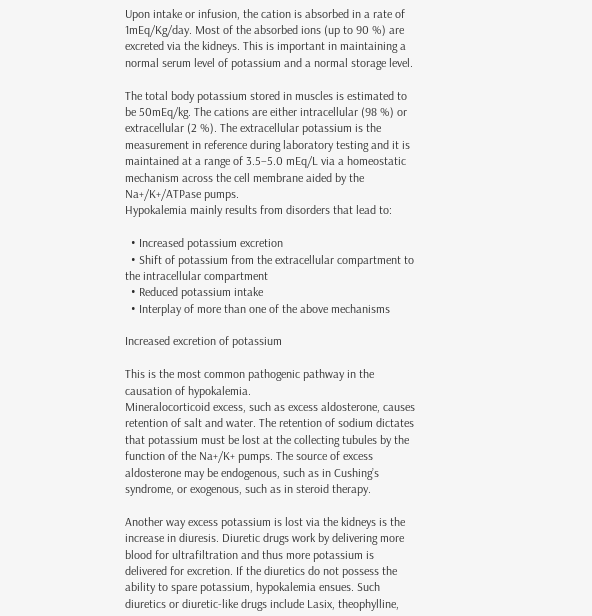Upon intake or infusion, the cation is absorbed in a rate of 1mEq/Kg/day. Most of the absorbed ions (up to 90 %) are excreted via the kidneys. This is important in maintaining a normal serum level of potassium and a normal storage level.

The total body potassium stored in muscles is estimated to be 50mEq/kg. The cations are either intracellular (98 %) or extracellular (2 %). The extracellular potassium is the measurement in reference during laboratory testing and it is maintained at a range of 3.5–5.0 mEq/L via a homeostatic mechanism across the cell membrane aided by the Na+/K+/ATPase pumps.
Hypokalemia mainly results from disorders that lead to:

  • Increased potassium excretion
  • Shift of potassium from the extracellular compartment to the intracellular compartment
  • Reduced potassium intake
  • Interplay of more than one of the above mechanisms

Increased excretion of potassium

This is the most common pathogenic pathway in the causation of hypokalemia.
Mineralocorticoid excess, such as excess aldosterone, causes retention of salt and water. The retention of sodium dictates that potassium must be lost at the collecting tubules by the function of the Na+/K+ pumps. The source of excess aldosterone may be endogenous, such as in Cushing’s syndrome, or exogenous, such as in steroid therapy.

Another way excess potassium is lost via the kidneys is the increase in diuresis. Diuretic drugs work by delivering more blood for ultrafiltration and thus more potassium is delivered for excretion. If the diuretics do not possess the ability to spare potassium, hypokalemia ensues. Such diuretics or diuretic-like drugs include Lasix, theophylline,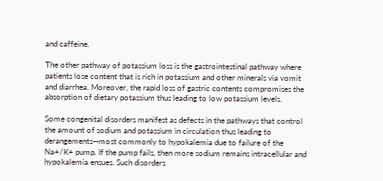and caffeine.

The other pathway of potassium loss is the gastrointestinal pathway where patients lose content that is rich in potassium and other minerals via vomit and diarrhea. Moreover, the rapid loss of gastric contents compromises the absorption of dietary potassium thus leading to low potassium levels.

Some congenital disorders manifest as defects in the pathways that control the amount of sodium and potassium in circulation thus leading to derangements—most commonly to hypokalemia due to failure of the Na+/K+ pump. If the pump fails, then more sodium remains intracellular and hypokalemia ensues. Such disorders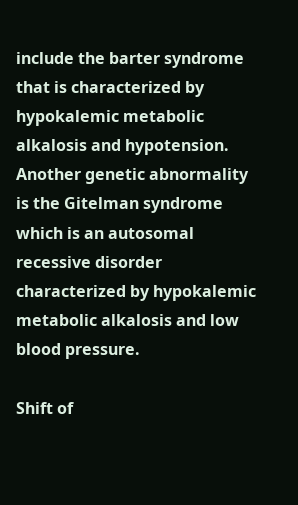include the barter syndrome that is characterized by hypokalemic metabolic alkalosis and hypotension. Another genetic abnormality is the Gitelman syndrome which is an autosomal recessive disorder characterized by hypokalemic metabolic alkalosis and low blood pressure.

Shift of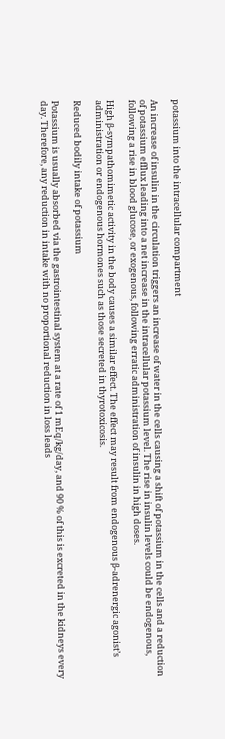potassium into the intracellular compartment

An increase of insulin in the circulation triggers an increase of water in the cells causing a shift of potassium in the cells and a reduction of potassium efflux leading into a net increase in the intracellular potassium level. The rise in insulin levels could be endogenous, following a rise in blood glucose, or exogenous, following erratic administration of insulin in high doses.

High β-sympathomimetic activity in the body causes a similar effect. The effect may result from endogenous β-adrenergic agonist’s administration or endogenous hormones such as those secreted in thyrotoxicosis.

Reduced bodily intake of potassium

Potassium is usually absorbed via the gastrointestinal system at a rate of 1 mEq/kg/day, and 90 % of this is excreted in the kidneys every day. Therefore, any reduction in intake with no proportional reduction in loss leads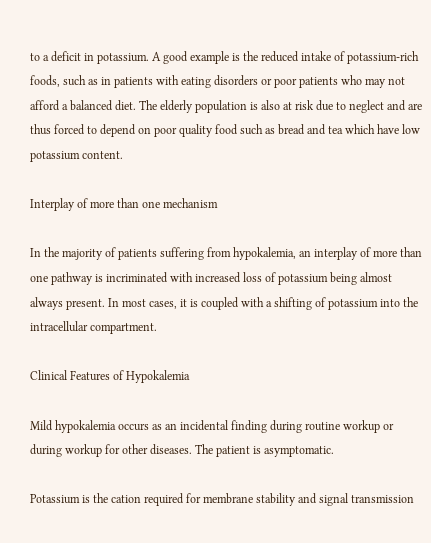to a deficit in potassium. A good example is the reduced intake of potassium-rich foods, such as in patients with eating disorders or poor patients who may not afford a balanced diet. The elderly population is also at risk due to neglect and are thus forced to depend on poor quality food such as bread and tea which have low potassium content.

Interplay of more than one mechanism

In the majority of patients suffering from hypokalemia, an interplay of more than one pathway is incriminated with increased loss of potassium being almost always present. In most cases, it is coupled with a shifting of potassium into the intracellular compartment.

Clinical Features of Hypokalemia

Mild hypokalemia occurs as an incidental finding during routine workup or during workup for other diseases. The patient is asymptomatic.

Potassium is the cation required for membrane stability and signal transmission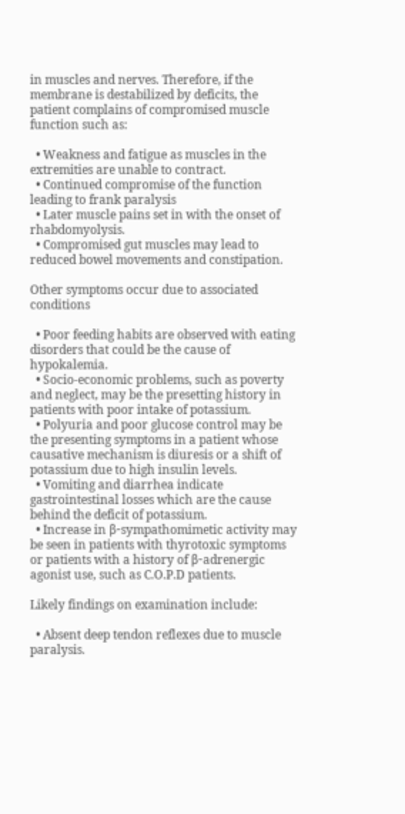in muscles and nerves. Therefore, if the membrane is destabilized by deficits, the patient complains of compromised muscle function such as:

  • Weakness and fatigue as muscles in the extremities are unable to contract.
  • Continued compromise of the function leading to frank paralysis
  • Later muscle pains set in with the onset of rhabdomyolysis.
  • Compromised gut muscles may lead to reduced bowel movements and constipation.

Other symptoms occur due to associated conditions

  • Poor feeding habits are observed with eating disorders that could be the cause of hypokalemia.
  • Socio-economic problems, such as poverty and neglect, may be the presetting history in patients with poor intake of potassium.
  • Polyuria and poor glucose control may be the presenting symptoms in a patient whose causative mechanism is diuresis or a shift of potassium due to high insulin levels.
  • Vomiting and diarrhea indicate gastrointestinal losses which are the cause behind the deficit of potassium.
  • Increase in β-sympathomimetic activity may be seen in patients with thyrotoxic symptoms or patients with a history of β-adrenergic agonist use, such as C.O.P.D patients.

Likely findings on examination include:

  • Absent deep tendon reflexes due to muscle paralysis.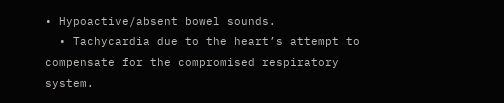• Hypoactive/absent bowel sounds.
  • Tachycardia due to the heart’s attempt to compensate for the compromised respiratory system.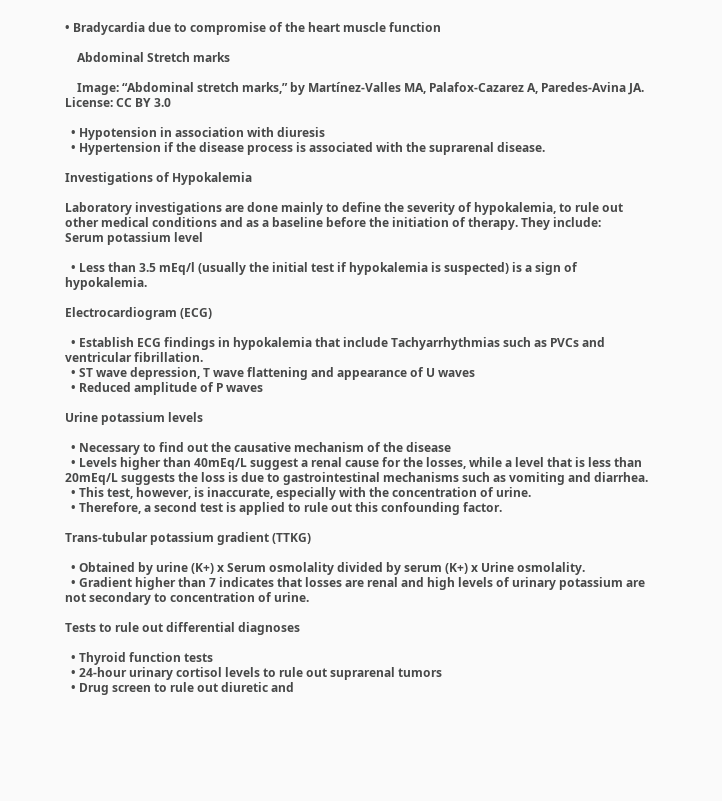• Bradycardia due to compromise of the heart muscle function

    Abdominal Stretch marks

    Image: “Abdominal stretch marks,” by Martínez-Valles MA, Palafox-Cazarez A, Paredes-Avina JA. License: CC BY 3.0

  • Hypotension in association with diuresis
  • Hypertension if the disease process is associated with the suprarenal disease.

Investigations of Hypokalemia

Laboratory investigations are done mainly to define the severity of hypokalemia, to rule out other medical conditions and as a baseline before the initiation of therapy. They include:
Serum potassium level

  • Less than 3.5 mEq/l (usually the initial test if hypokalemia is suspected) is a sign of hypokalemia.

Electrocardiogram (ECG)

  • Establish ECG findings in hypokalemia that include Tachyarrhythmias such as PVCs and ventricular fibrillation.
  • ST wave depression, T wave flattening and appearance of U waves
  • Reduced amplitude of P waves

Urine potassium levels

  • Necessary to find out the causative mechanism of the disease
  • Levels higher than 40mEq/L suggest a renal cause for the losses, while a level that is less than 20mEq/L suggests the loss is due to gastrointestinal mechanisms such as vomiting and diarrhea.
  • This test, however, is inaccurate, especially with the concentration of urine.
  • Therefore, a second test is applied to rule out this confounding factor.

Trans-tubular potassium gradient (TTKG)

  • Obtained by urine (K+) x Serum osmolality divided by serum (K+) x Urine osmolality.
  • Gradient higher than 7 indicates that losses are renal and high levels of urinary potassium are not secondary to concentration of urine.

Tests to rule out differential diagnoses

  • Thyroid function tests
  • 24-hour urinary cortisol levels to rule out suprarenal tumors
  • Drug screen to rule out diuretic and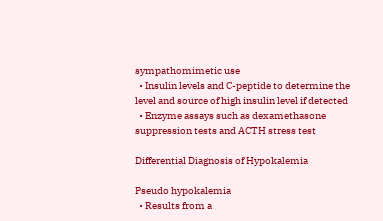sympathomimetic use
  • Insulin levels and C-peptide to determine the level and source of high insulin level if detected
  • Enzyme assays such as dexamethasone suppression tests and ACTH stress test

Differential Diagnosis of Hypokalemia

Pseudo hypokalemia
  • Results from a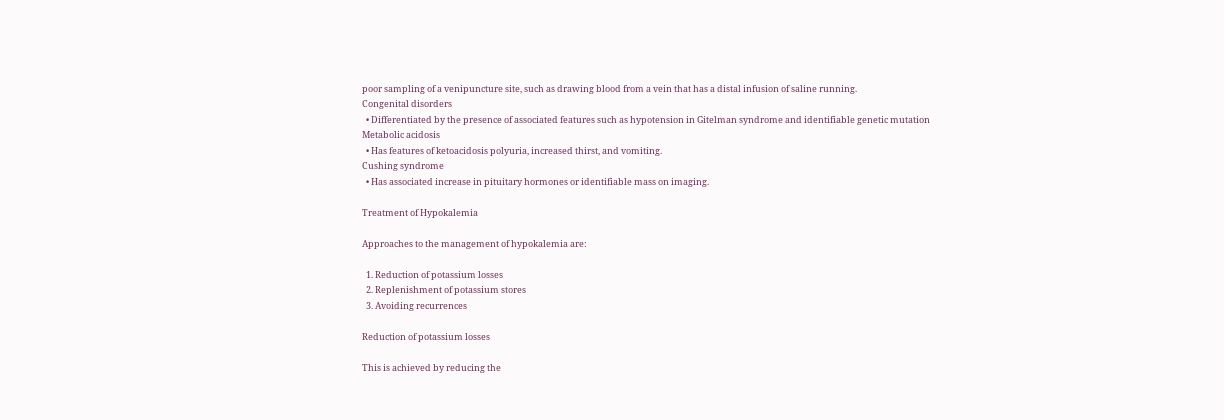poor sampling of a venipuncture site, such as drawing blood from a vein that has a distal infusion of saline running.
Congenital disorders
  • Differentiated by the presence of associated features such as hypotension in Gitelman syndrome and identifiable genetic mutation
Metabolic acidosis
  • Has features of ketoacidosis polyuria, increased thirst, and vomiting.
Cushing syndrome
  • Has associated increase in pituitary hormones or identifiable mass on imaging.

Treatment of Hypokalemia

Approaches to the management of hypokalemia are:

  1. Reduction of potassium losses
  2. Replenishment of potassium stores
  3. Avoiding recurrences

Reduction of potassium losses

This is achieved by reducing the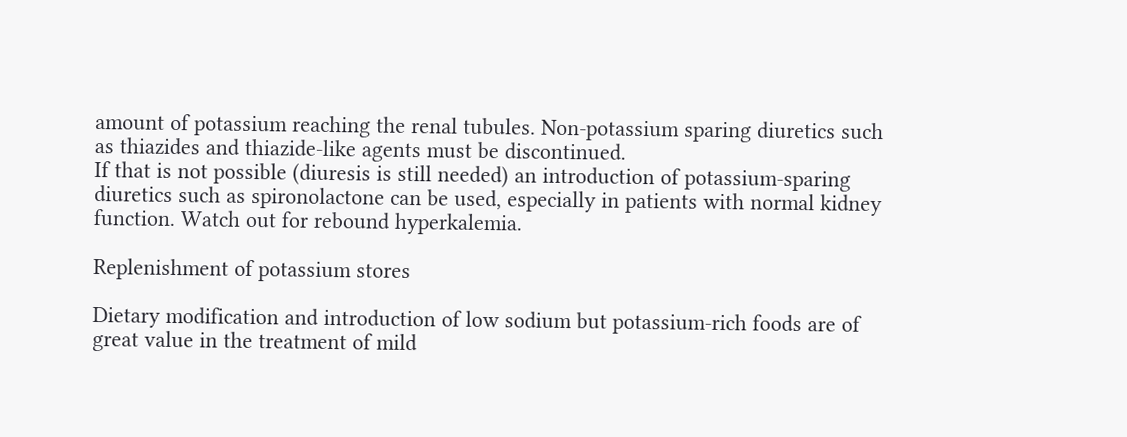amount of potassium reaching the renal tubules. Non-potassium sparing diuretics such as thiazides and thiazide-like agents must be discontinued.
If that is not possible (diuresis is still needed) an introduction of potassium-sparing diuretics such as spironolactone can be used, especially in patients with normal kidney function. Watch out for rebound hyperkalemia.

Replenishment of potassium stores

Dietary modification and introduction of low sodium but potassium-rich foods are of great value in the treatment of mild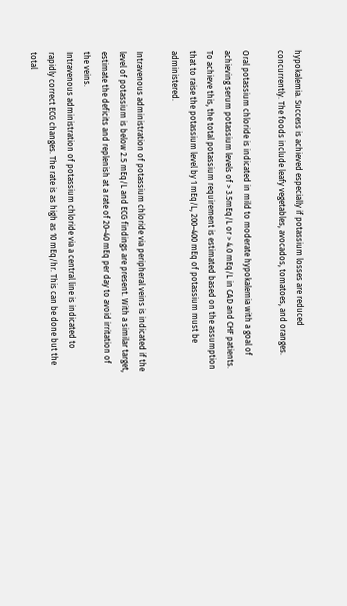hypokalemia. Success is achieved especially if potassium losses are reduced concurrently. The foods include leafy vegetables, avocados, tomatoes, and oranges.

Oral potassium chloride is indicated in mild to moderate hypokalemia with a goal of achieving serum potassium levels of > 3.5mEq/L or > 4.0 mEq/L in CAD and CHF patients. To achieve this, the total potassium requirement is estimated based on the assumption that to raise the potassium level by 1 mEq/L, 200–400 mEq of potassium must be administered.

Intravenous administration of potassium chloride via peripheral veins is indicated if the level of potassium is below 2.5 mEq/L and ECG findings are present. With a similar target, estimate the deficits and replenish at a rate of 20–40 mEq per day to avoid irritation of the veins.
Intravenous administration of potassium chloride via a central line is indicated to rapidly correct ECG changes. The rate is as high as 10 mEq/hr. This can be done but the total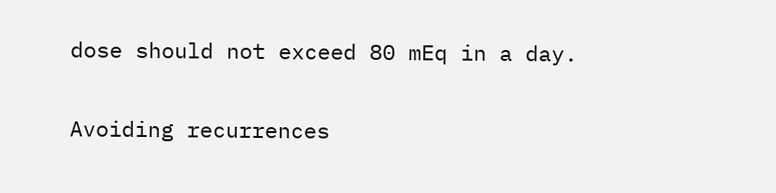dose should not exceed 80 mEq in a day.

Avoiding recurrences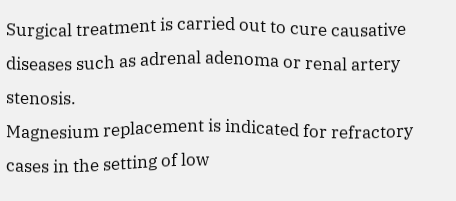Surgical treatment is carried out to cure causative diseases such as adrenal adenoma or renal artery stenosis.
Magnesium replacement is indicated for refractory cases in the setting of low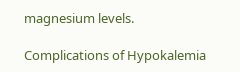magnesium levels.

Complications of Hypokalemia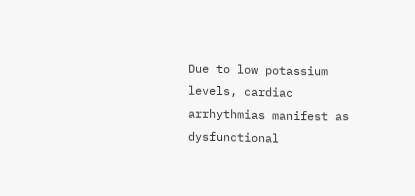Due to low potassium levels, cardiac arrhythmias manifest as dysfunctional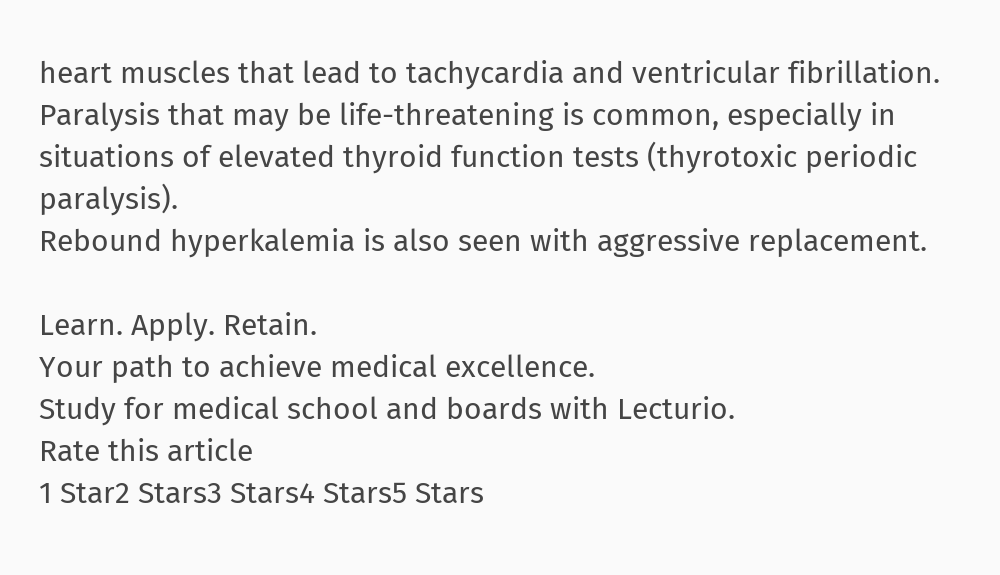heart muscles that lead to tachycardia and ventricular fibrillation.
Paralysis that may be life-threatening is common, especially in situations of elevated thyroid function tests (thyrotoxic periodic paralysis).
Rebound hyperkalemia is also seen with aggressive replacement.

Learn. Apply. Retain.
Your path to achieve medical excellence.
Study for medical school and boards with Lecturio.
Rate this article
1 Star2 Stars3 Stars4 Stars5 Stars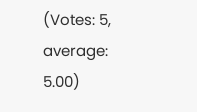(Votes: 5, average: 5.00)